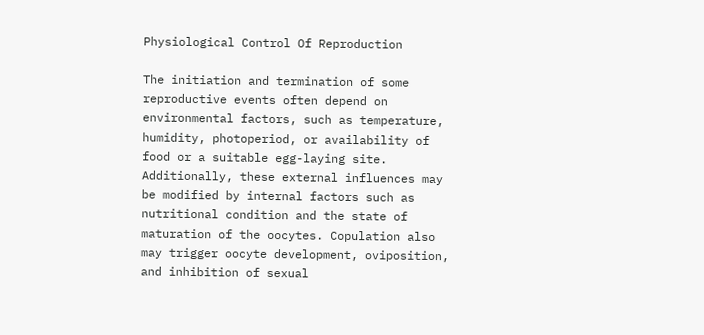Physiological Control Of Reproduction

The initiation and termination of some reproductive events often depend on environmental factors, such as temperature, humidity, photoperiod, or availability of food or a suitable egg-laying site. Additionally, these external influences may be modified by internal factors such as nutritional condition and the state of maturation of the oocytes. Copulation also may trigger oocyte development, oviposition, and inhibition of sexual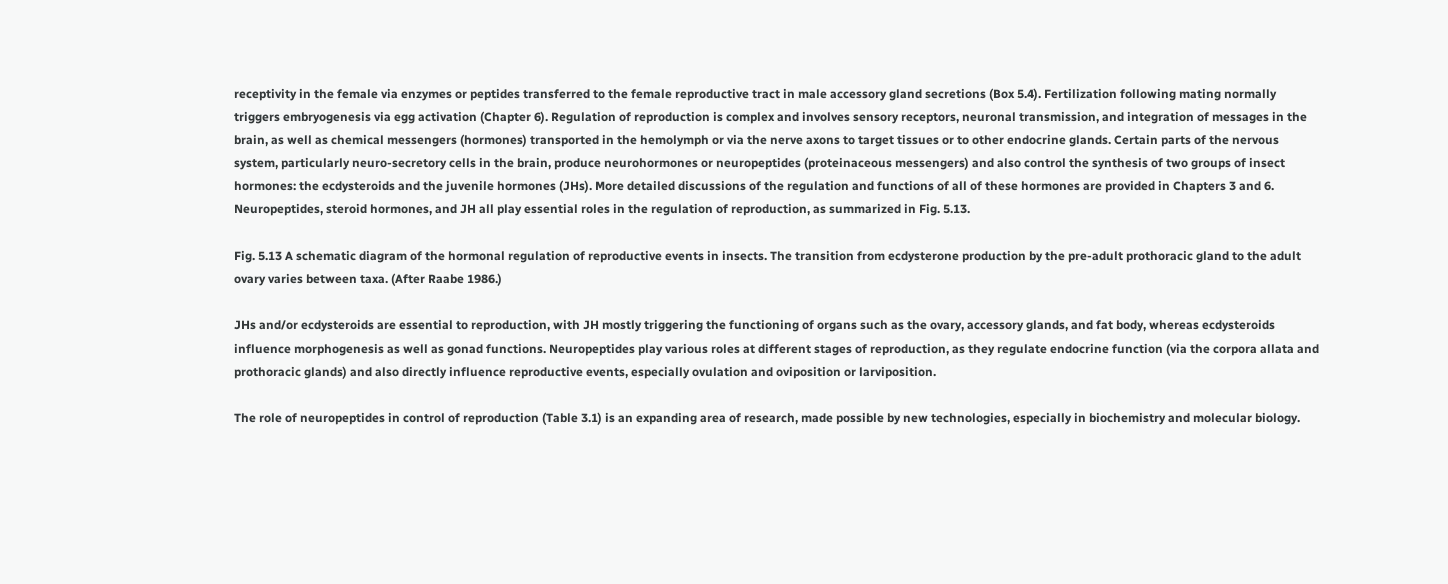receptivity in the female via enzymes or peptides transferred to the female reproductive tract in male accessory gland secretions (Box 5.4). Fertilization following mating normally triggers embryogenesis via egg activation (Chapter 6). Regulation of reproduction is complex and involves sensory receptors, neuronal transmission, and integration of messages in the brain, as well as chemical messengers (hormones) transported in the hemolymph or via the nerve axons to target tissues or to other endocrine glands. Certain parts of the nervous system, particularly neuro-secretory cells in the brain, produce neurohormones or neuropeptides (proteinaceous messengers) and also control the synthesis of two groups of insect hormones: the ecdysteroids and the juvenile hormones (JHs). More detailed discussions of the regulation and functions of all of these hormones are provided in Chapters 3 and 6. Neuropeptides, steroid hormones, and JH all play essential roles in the regulation of reproduction, as summarized in Fig. 5.13.

Fig. 5.13 A schematic diagram of the hormonal regulation of reproductive events in insects. The transition from ecdysterone production by the pre-adult prothoracic gland to the adult ovary varies between taxa. (After Raabe 1986.)

JHs and/or ecdysteroids are essential to reproduction, with JH mostly triggering the functioning of organs such as the ovary, accessory glands, and fat body, whereas ecdysteroids influence morphogenesis as well as gonad functions. Neuropeptides play various roles at different stages of reproduction, as they regulate endocrine function (via the corpora allata and prothoracic glands) and also directly influence reproductive events, especially ovulation and oviposition or larviposition.

The role of neuropeptides in control of reproduction (Table 3.1) is an expanding area of research, made possible by new technologies, especially in biochemistry and molecular biology.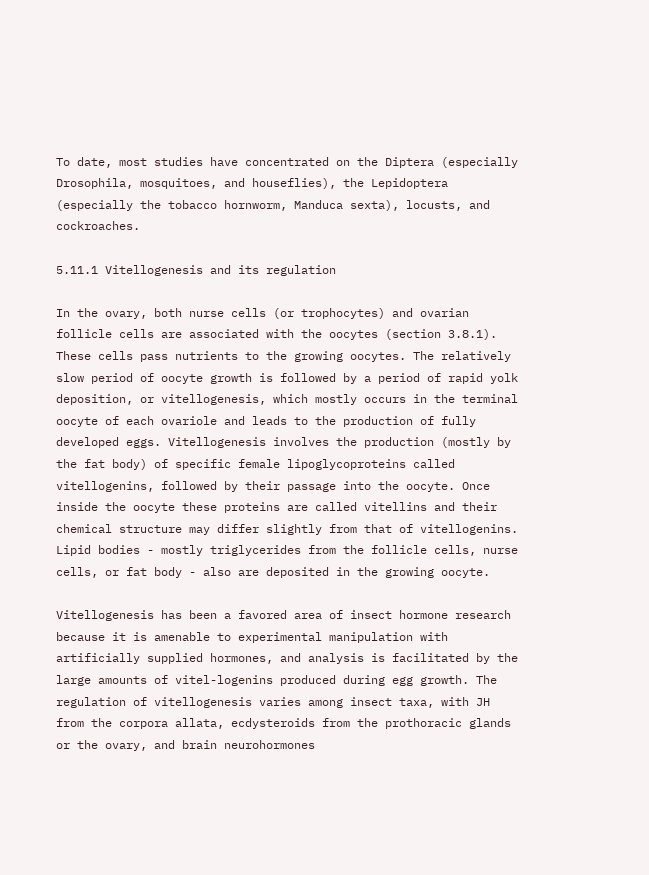To date, most studies have concentrated on the Diptera (especially Drosophila, mosquitoes, and houseflies), the Lepidoptera (especially the tobacco hornworm, Manduca sexta), locusts, and cockroaches.

5.11.1 Vitellogenesis and its regulation

In the ovary, both nurse cells (or trophocytes) and ovarian follicle cells are associated with the oocytes (section 3.8.1). These cells pass nutrients to the growing oocytes. The relatively slow period of oocyte growth is followed by a period of rapid yolk deposition, or vitellogenesis, which mostly occurs in the terminal oocyte of each ovariole and leads to the production of fully developed eggs. Vitellogenesis involves the production (mostly by the fat body) of specific female lipoglycoproteins called vitellogenins, followed by their passage into the oocyte. Once inside the oocyte these proteins are called vitellins and their chemical structure may differ slightly from that of vitellogenins. Lipid bodies - mostly triglycerides from the follicle cells, nurse cells, or fat body - also are deposited in the growing oocyte.

Vitellogenesis has been a favored area of insect hormone research because it is amenable to experimental manipulation with artificially supplied hormones, and analysis is facilitated by the large amounts of vitel-logenins produced during egg growth. The regulation of vitellogenesis varies among insect taxa, with JH from the corpora allata, ecdysteroids from the prothoracic glands or the ovary, and brain neurohormones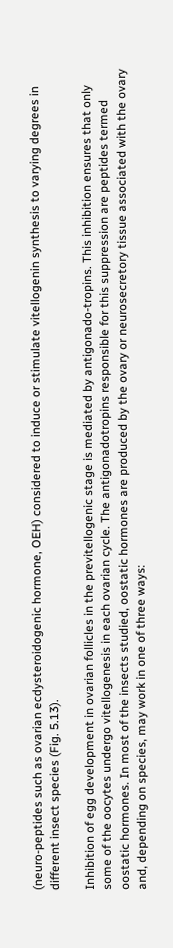(neuro-peptides such as ovarian ecdysteroidogenic hormone, OEH) considered to induce or stimulate vitellogenin synthesis to varying degrees in different insect species (Fig. 5.13).

Inhibition of egg development in ovarian follicles in the previtellogenic stage is mediated by antigonado-tropins. This inhibition ensures that only some of the oocytes undergo vitellogenesis in each ovarian cycle. The antigonadotropins responsible for this suppression are peptides termed oostatic hormones. In most of the insects studied, oostatic hormones are produced by the ovary or neurosecretory tissue associated with the ovary and, depending on species, may work in one of three ways: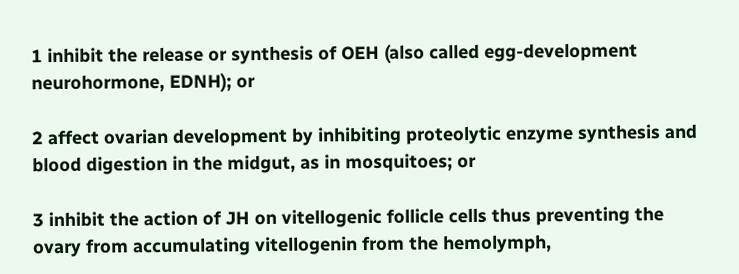1 inhibit the release or synthesis of OEH (also called egg-development neurohormone, EDNH); or

2 affect ovarian development by inhibiting proteolytic enzyme synthesis and blood digestion in the midgut, as in mosquitoes; or

3 inhibit the action of JH on vitellogenic follicle cells thus preventing the ovary from accumulating vitellogenin from the hemolymph,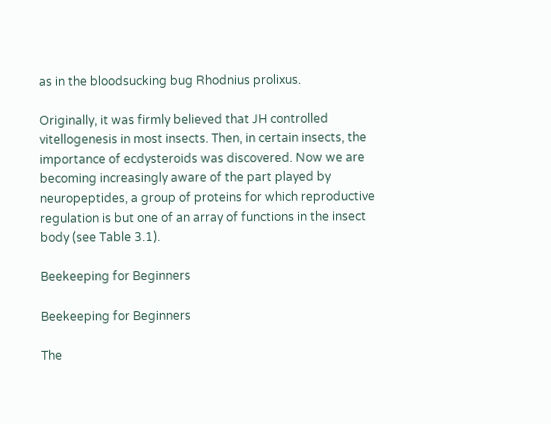as in the bloodsucking bug Rhodnius prolixus.

Originally, it was firmly believed that JH controlled vitellogenesis in most insects. Then, in certain insects, the importance of ecdysteroids was discovered. Now we are becoming increasingly aware of the part played by neuropeptides, a group of proteins for which reproductive regulation is but one of an array of functions in the insect body (see Table 3.1).

Beekeeping for Beginners

Beekeeping for Beginners

The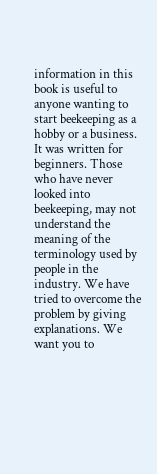information in this book is useful to anyone wanting to start beekeeping as a hobby or a business. It was written for beginners. Those who have never looked into beekeeping, may not understand the meaning of the terminology used by people in the industry. We have tried to overcome the problem by giving explanations. We want you to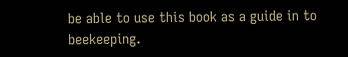be able to use this book as a guide in to beekeeping.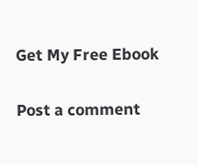Get My Free Ebook

Post a comment